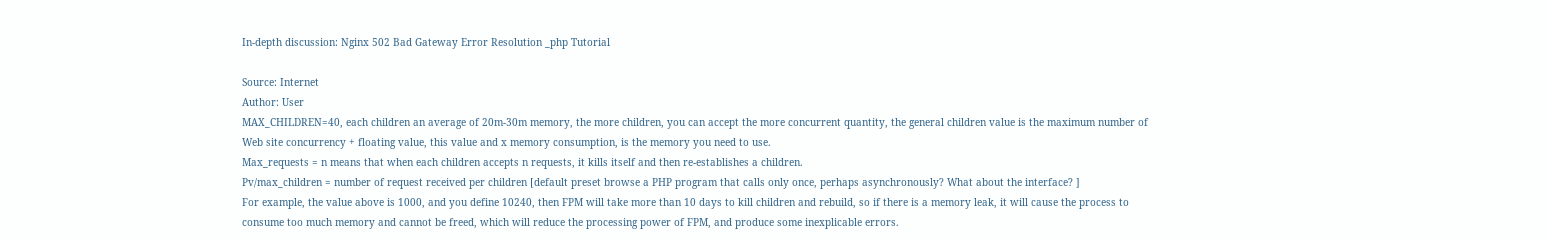In-depth discussion: Nginx 502 Bad Gateway Error Resolution _php Tutorial

Source: Internet
Author: User
MAX_CHILDREN=40, each children an average of 20m-30m memory, the more children, you can accept the more concurrent quantity, the general children value is the maximum number of Web site concurrency + floating value, this value and x memory consumption, is the memory you need to use.
Max_requests = n means that when each children accepts n requests, it kills itself and then re-establishes a children.
Pv/max_children = number of request received per children [default preset browse a PHP program that calls only once, perhaps asynchronously? What about the interface? ]
For example, the value above is 1000, and you define 10240, then FPM will take more than 10 days to kill children and rebuild, so if there is a memory leak, it will cause the process to consume too much memory and cannot be freed, which will reduce the processing power of FPM, and produce some inexplicable errors.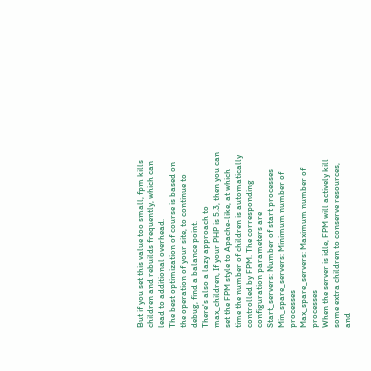But if you set this value too small, fpm kills children and rebuilds frequently, which can lead to additional overhead.
The best optimization of course is based on the operation of your site, to continue to debug, find a balance point.
There's also a lazy approach to max_children, If your PHP is 5.3, then you can set the FPM style to Apache-like, at which time the number of children is automatically controlled by FPM. The corresponding configuration parameters are
Start_servers: Number of start processes
Min_spare_servers: Minimum number of processes
Max_spare_servers: Maximum number of processes
When the server is idle, FPM will actively kill some extra children to conserve resources, and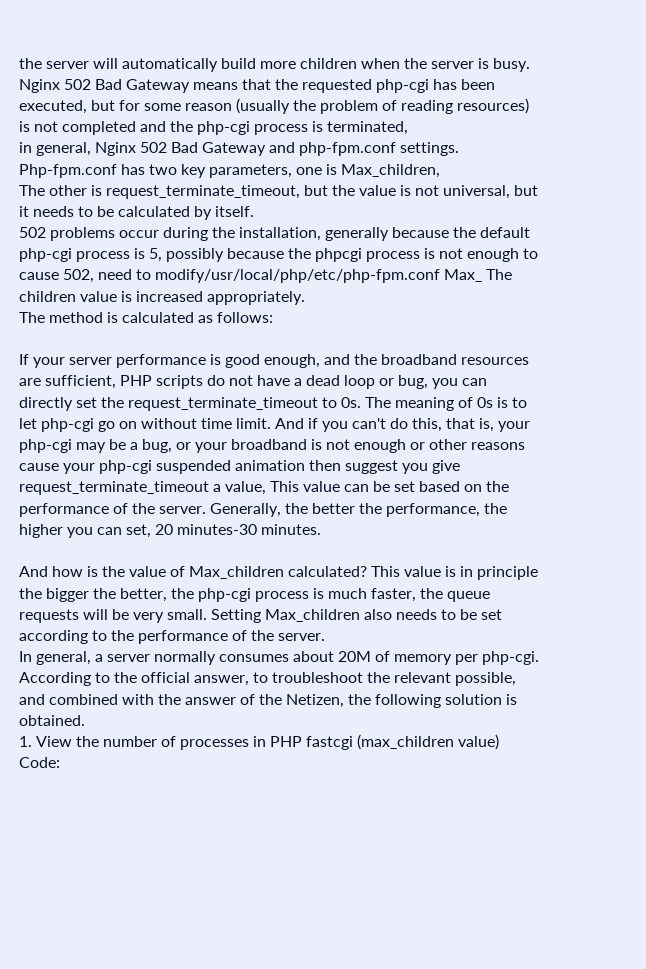the server will automatically build more children when the server is busy.
Nginx 502 Bad Gateway means that the requested php-cgi has been executed, but for some reason (usually the problem of reading resources) is not completed and the php-cgi process is terminated,
in general, Nginx 502 Bad Gateway and php-fpm.conf settings.
Php-fpm.conf has two key parameters, one is Max_children,
The other is request_terminate_timeout, but the value is not universal, but it needs to be calculated by itself.
502 problems occur during the installation, generally because the default php-cgi process is 5, possibly because the phpcgi process is not enough to cause 502, need to modify/usr/local/php/etc/php-fpm.conf Max_ The children value is increased appropriately.
The method is calculated as follows:

If your server performance is good enough, and the broadband resources are sufficient, PHP scripts do not have a dead loop or bug, you can directly set the request_terminate_timeout to 0s. The meaning of 0s is to let php-cgi go on without time limit. And if you can't do this, that is, your php-cgi may be a bug, or your broadband is not enough or other reasons cause your php-cgi suspended animation then suggest you give request_terminate_timeout a value, This value can be set based on the performance of the server. Generally, the better the performance, the higher you can set, 20 minutes-30 minutes.

And how is the value of Max_children calculated? This value is in principle the bigger the better, the php-cgi process is much faster, the queue requests will be very small. Setting Max_children also needs to be set according to the performance of the server.
In general, a server normally consumes about 20M of memory per php-cgi.
According to the official answer, to troubleshoot the relevant possible, and combined with the answer of the Netizen, the following solution is obtained.
1. View the number of processes in PHP fastcgi (max_children value)
Code: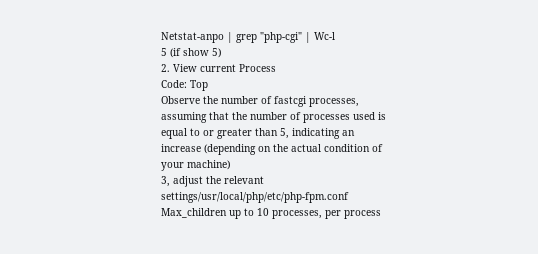Netstat-anpo | grep "php-cgi" | Wc-l
5 (if show 5)
2. View current Process
Code: Top
Observe the number of fastcgi processes, assuming that the number of processes used is equal to or greater than 5, indicating an increase (depending on the actual condition of your machine)
3, adjust the relevant settings/usr/local/php/etc/php-fpm.conf
Max_children up to 10 processes, per process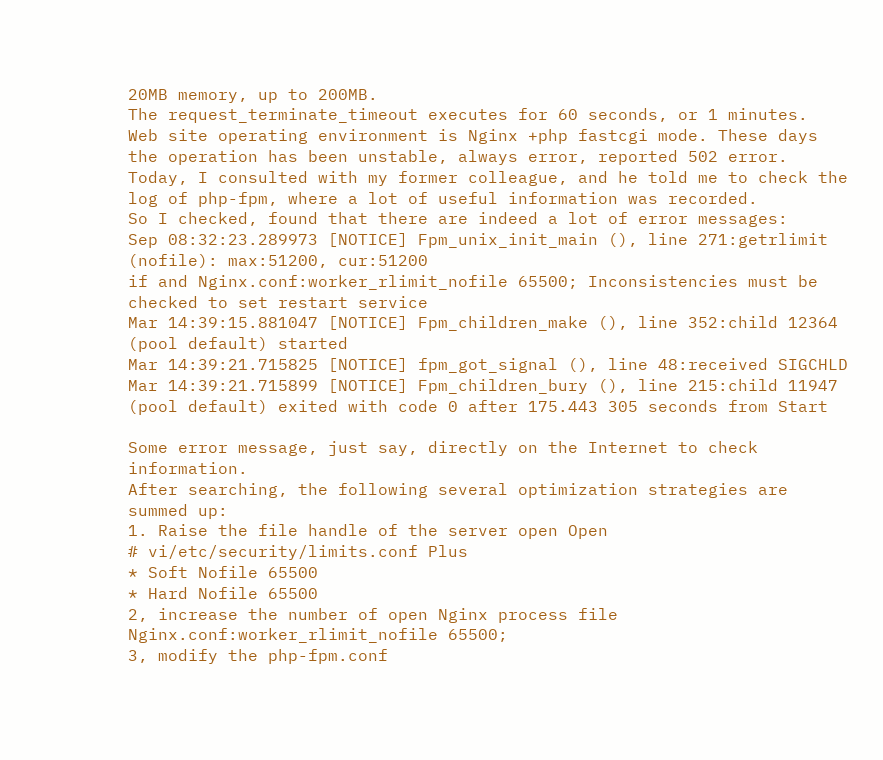20MB memory, up to 200MB.
The request_terminate_timeout executes for 60 seconds, or 1 minutes.
Web site operating environment is Nginx +php fastcgi mode. These days the operation has been unstable, always error, reported 502 error.
Today, I consulted with my former colleague, and he told me to check the log of php-fpm, where a lot of useful information was recorded.
So I checked, found that there are indeed a lot of error messages:
Sep 08:32:23.289973 [NOTICE] Fpm_unix_init_main (), line 271:getrlimit (nofile): max:51200, cur:51200
if and Nginx.conf:worker_rlimit_nofile 65500; Inconsistencies must be checked to set restart service
Mar 14:39:15.881047 [NOTICE] Fpm_children_make (), line 352:child 12364 (pool default) started
Mar 14:39:21.715825 [NOTICE] fpm_got_signal (), line 48:received SIGCHLD
Mar 14:39:21.715899 [NOTICE] Fpm_children_bury (), line 215:child 11947 (pool default) exited with code 0 after 175.443 305 seconds from Start

Some error message, just say, directly on the Internet to check information.
After searching, the following several optimization strategies are summed up:
1. Raise the file handle of the server open Open
# vi/etc/security/limits.conf Plus
* Soft Nofile 65500
* Hard Nofile 65500
2, increase the number of open Nginx process file
Nginx.conf:worker_rlimit_nofile 65500;
3, modify the php-fpm.conf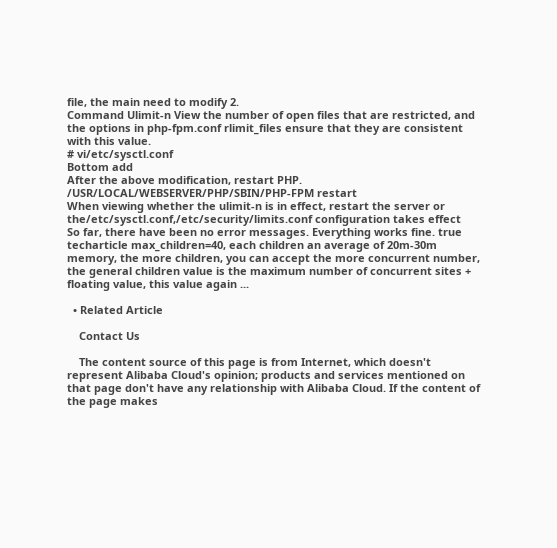file, the main need to modify 2.
Command Ulimit-n View the number of open files that are restricted, and the options in php-fpm.conf rlimit_files ensure that they are consistent with this value.
# vi/etc/sysctl.conf
Bottom add
After the above modification, restart PHP. /USR/LOCAL/WEBSERVER/PHP/SBIN/PHP-FPM restart
When viewing whether the ulimit-n is in effect, restart the server or the/etc/sysctl.conf,/etc/security/limits.conf configuration takes effect
So far, there have been no error messages. Everything works fine. true techarticle max_children=40, each children an average of 20m-30m memory, the more children, you can accept the more concurrent number, the general children value is the maximum number of concurrent sites + floating value, this value again ...

  • Related Article

    Contact Us

    The content source of this page is from Internet, which doesn't represent Alibaba Cloud's opinion; products and services mentioned on that page don't have any relationship with Alibaba Cloud. If the content of the page makes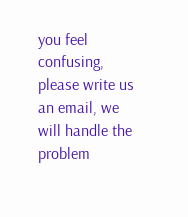you feel confusing, please write us an email, we will handle the problem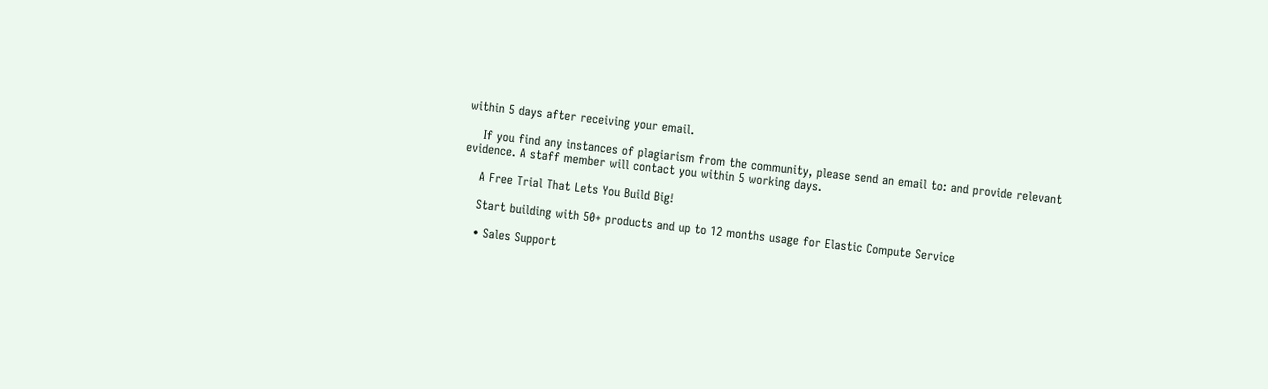within 5 days after receiving your email.

    If you find any instances of plagiarism from the community, please send an email to: and provide relevant evidence. A staff member will contact you within 5 working days.

    A Free Trial That Lets You Build Big!

    Start building with 50+ products and up to 12 months usage for Elastic Compute Service

    • Sales Support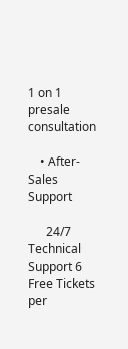1 on 1 presale consultation

    • After-Sales Support

      24/7 Technical Support 6 Free Tickets per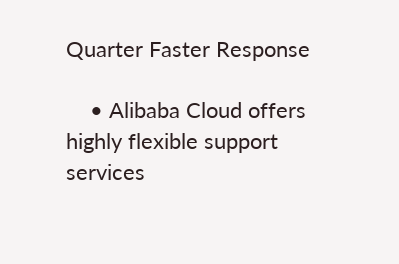Quarter Faster Response

    • Alibaba Cloud offers highly flexible support services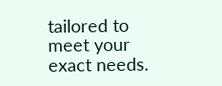tailored to meet your exact needs.